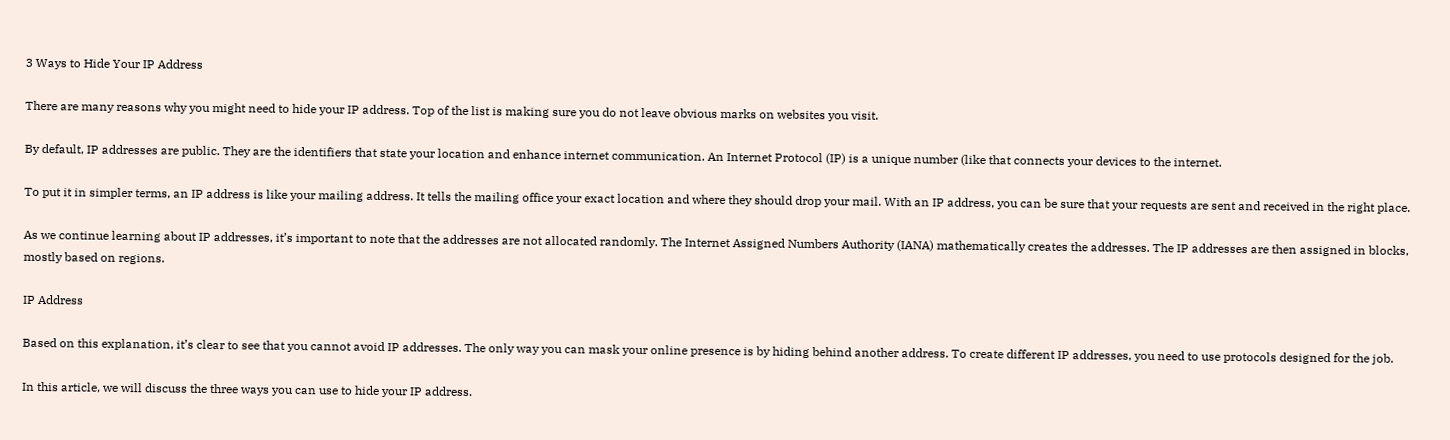3 Ways to Hide Your IP Address

There are many reasons why you might need to hide your IP address. Top of the list is making sure you do not leave obvious marks on websites you visit.

By default, IP addresses are public. They are the identifiers that state your location and enhance internet communication. An Internet Protocol (IP) is a unique number (like that connects your devices to the internet.

To put it in simpler terms, an IP address is like your mailing address. It tells the mailing office your exact location and where they should drop your mail. With an IP address, you can be sure that your requests are sent and received in the right place.

As we continue learning about IP addresses, it’s important to note that the addresses are not allocated randomly. The Internet Assigned Numbers Authority (IANA) mathematically creates the addresses. The IP addresses are then assigned in blocks, mostly based on regions.

IP Address

Based on this explanation, it’s clear to see that you cannot avoid IP addresses. The only way you can mask your online presence is by hiding behind another address. To create different IP addresses, you need to use protocols designed for the job.

In this article, we will discuss the three ways you can use to hide your IP address.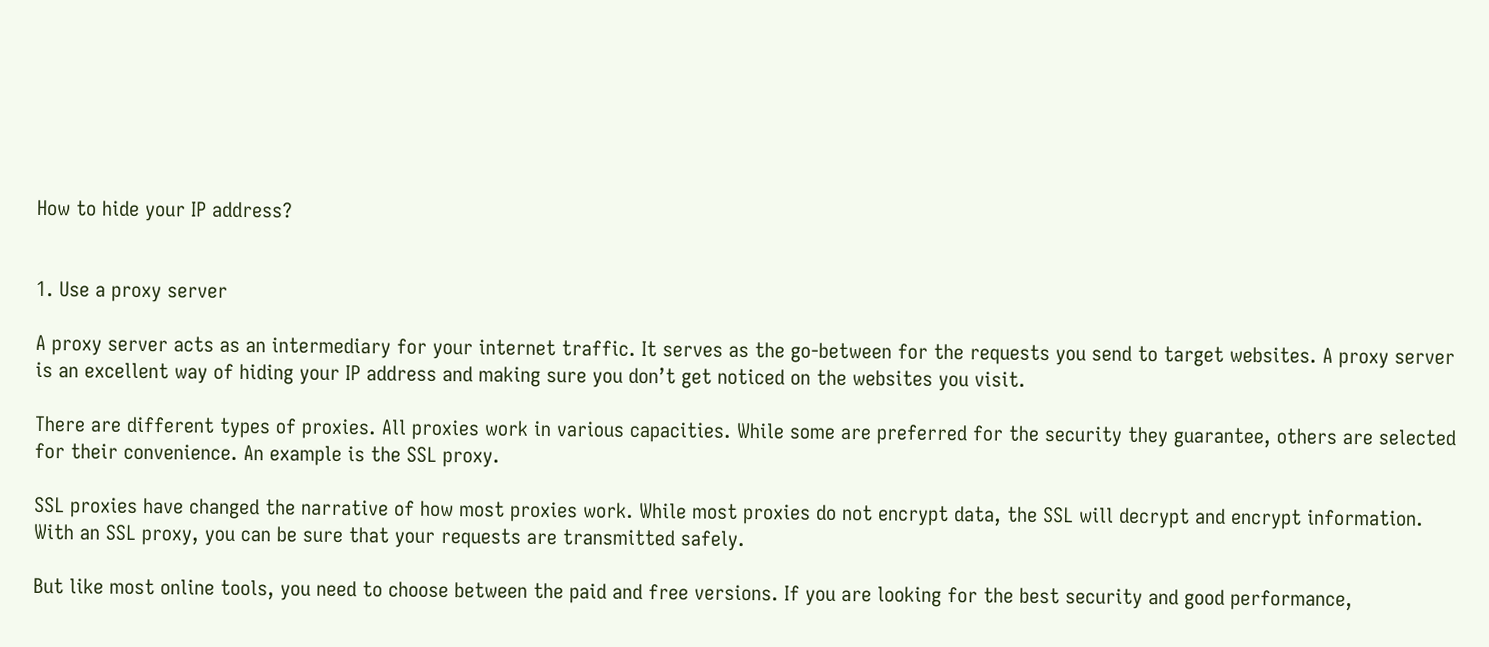How to hide your IP address?


1. Use a proxy server

A proxy server acts as an intermediary for your internet traffic. It serves as the go-between for the requests you send to target websites. A proxy server is an excellent way of hiding your IP address and making sure you don’t get noticed on the websites you visit.

There are different types of proxies. All proxies work in various capacities. While some are preferred for the security they guarantee, others are selected for their convenience. An example is the SSL proxy.

SSL proxies have changed the narrative of how most proxies work. While most proxies do not encrypt data, the SSL will decrypt and encrypt information. With an SSL proxy, you can be sure that your requests are transmitted safely.

But like most online tools, you need to choose between the paid and free versions. If you are looking for the best security and good performance,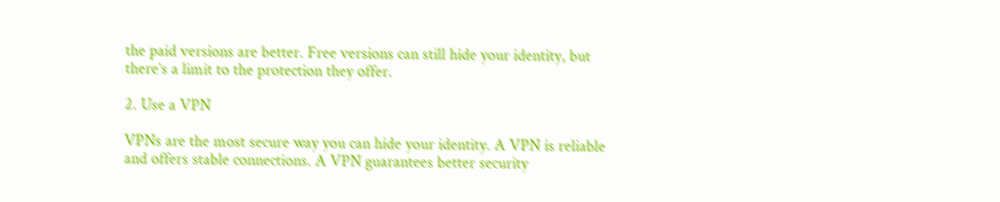the paid versions are better. Free versions can still hide your identity, but there’s a limit to the protection they offer.

2. Use a VPN

VPNs are the most secure way you can hide your identity. A VPN is reliable and offers stable connections. A VPN guarantees better security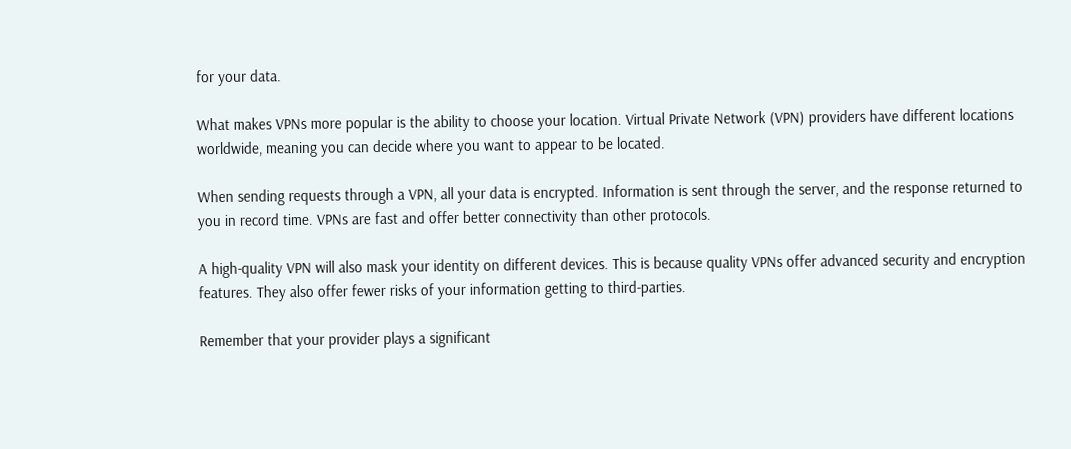for your data.

What makes VPNs more popular is the ability to choose your location. Virtual Private Network (VPN) providers have different locations worldwide, meaning you can decide where you want to appear to be located.

When sending requests through a VPN, all your data is encrypted. Information is sent through the server, and the response returned to you in record time. VPNs are fast and offer better connectivity than other protocols.

A high-quality VPN will also mask your identity on different devices. This is because quality VPNs offer advanced security and encryption features. They also offer fewer risks of your information getting to third-parties.

Remember that your provider plays a significant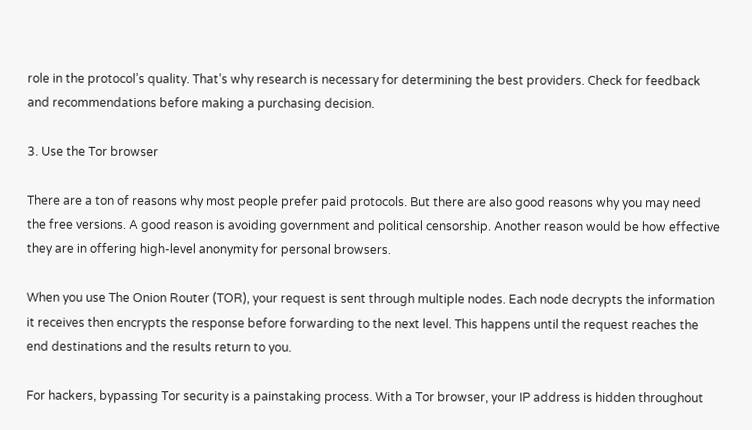role in the protocol’s quality. That’s why research is necessary for determining the best providers. Check for feedback and recommendations before making a purchasing decision.

3. Use the Tor browser

There are a ton of reasons why most people prefer paid protocols. But there are also good reasons why you may need the free versions. A good reason is avoiding government and political censorship. Another reason would be how effective they are in offering high-level anonymity for personal browsers.

When you use The Onion Router (TOR), your request is sent through multiple nodes. Each node decrypts the information it receives then encrypts the response before forwarding to the next level. This happens until the request reaches the end destinations and the results return to you.

For hackers, bypassing Tor security is a painstaking process. With a Tor browser, your IP address is hidden throughout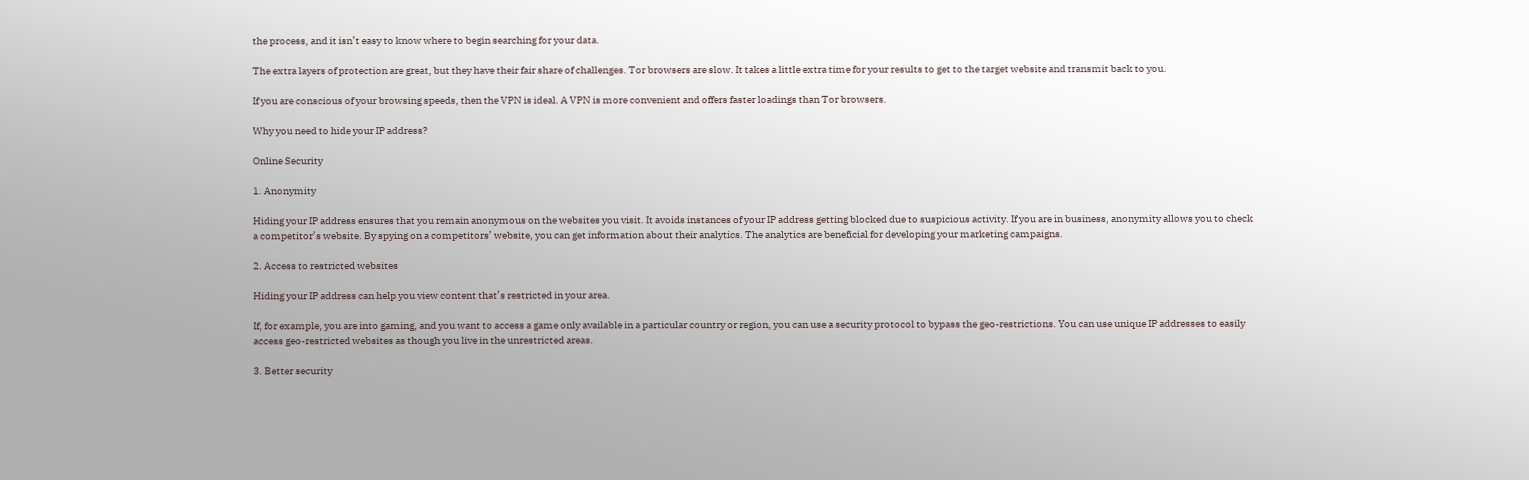the process, and it isn’t easy to know where to begin searching for your data.

The extra layers of protection are great, but they have their fair share of challenges. Tor browsers are slow. It takes a little extra time for your results to get to the target website and transmit back to you.

If you are conscious of your browsing speeds, then the VPN is ideal. A VPN is more convenient and offers faster loadings than Tor browsers.

Why you need to hide your IP address?

Online Security

1. Anonymity

Hiding your IP address ensures that you remain anonymous on the websites you visit. It avoids instances of your IP address getting blocked due to suspicious activity. If you are in business, anonymity allows you to check a competitor’s website. By spying on a competitors’ website, you can get information about their analytics. The analytics are beneficial for developing your marketing campaigns.

2. Access to restricted websites

Hiding your IP address can help you view content that’s restricted in your area.

If, for example, you are into gaming, and you want to access a game only available in a particular country or region, you can use a security protocol to bypass the geo-restrictions. You can use unique IP addresses to easily access geo-restricted websites as though you live in the unrestricted areas.

3. Better security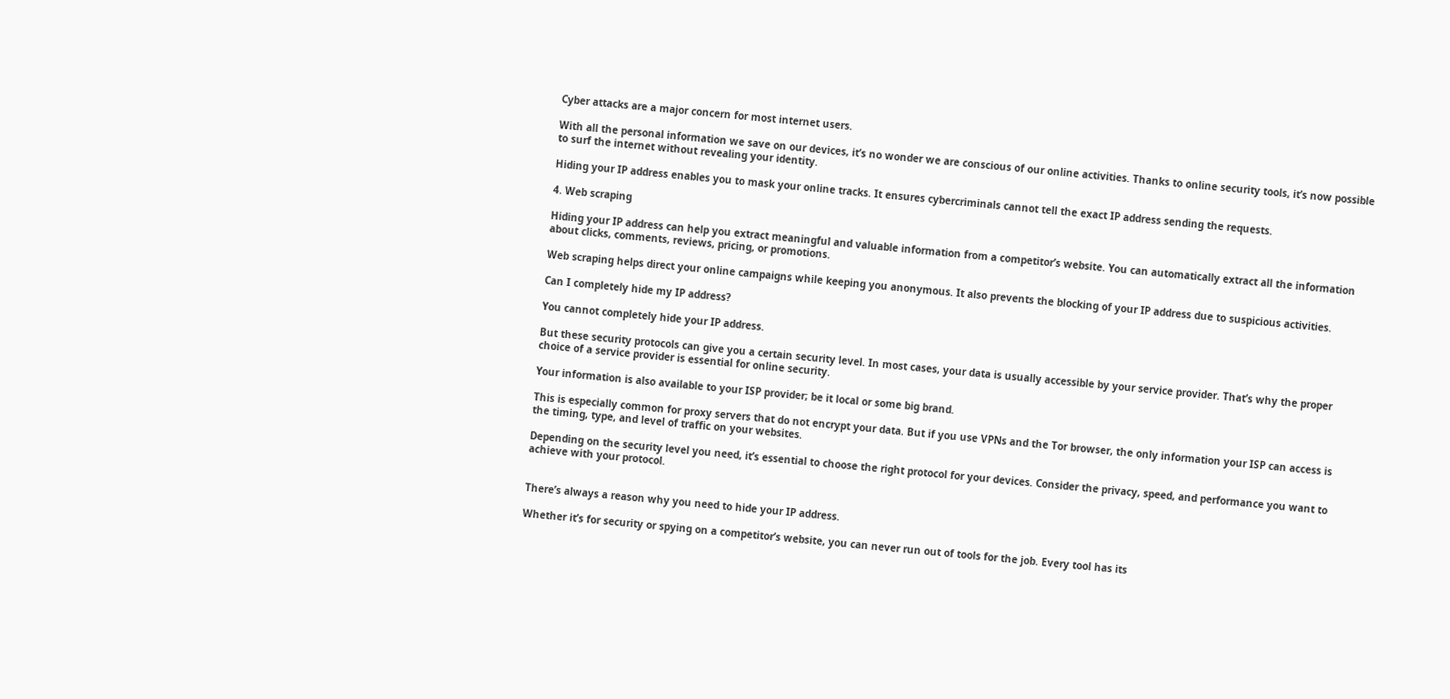Cyber attacks are a major concern for most internet users.

With all the personal information we save on our devices, it’s no wonder we are conscious of our online activities. Thanks to online security tools, it’s now possible to surf the internet without revealing your identity.

Hiding your IP address enables you to mask your online tracks. It ensures cybercriminals cannot tell the exact IP address sending the requests.

4. Web scraping

Hiding your IP address can help you extract meaningful and valuable information from a competitor’s website. You can automatically extract all the information about clicks, comments, reviews, pricing, or promotions.

Web scraping helps direct your online campaigns while keeping you anonymous. It also prevents the blocking of your IP address due to suspicious activities.

Can I completely hide my IP address?

You cannot completely hide your IP address.

But these security protocols can give you a certain security level. In most cases, your data is usually accessible by your service provider. That’s why the proper choice of a service provider is essential for online security.

Your information is also available to your ISP provider; be it local or some big brand.

This is especially common for proxy servers that do not encrypt your data. But if you use VPNs and the Tor browser, the only information your ISP can access is the timing, type, and level of traffic on your websites.

Depending on the security level you need, it’s essential to choose the right protocol for your devices. Consider the privacy, speed, and performance you want to achieve with your protocol.


There’s always a reason why you need to hide your IP address.

Whether it’s for security or spying on a competitor’s website, you can never run out of tools for the job. Every tool has its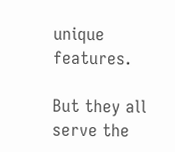unique features.

But they all serve the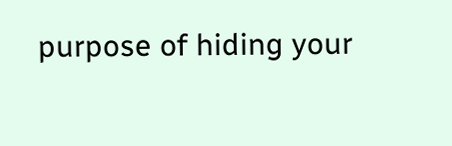purpose of hiding your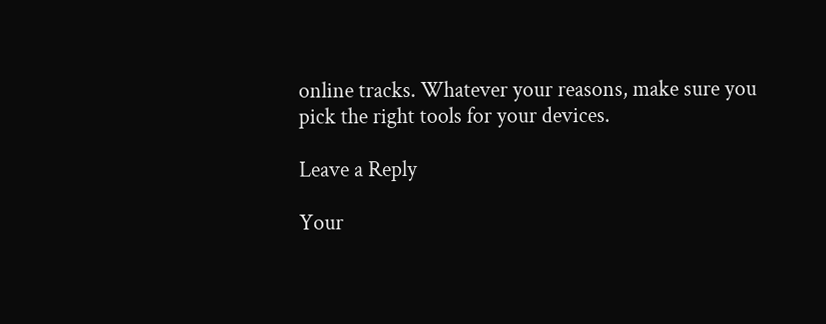online tracks. Whatever your reasons, make sure you pick the right tools for your devices.

Leave a Reply

Your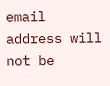email address will not be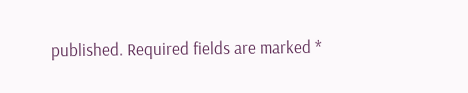published. Required fields are marked *